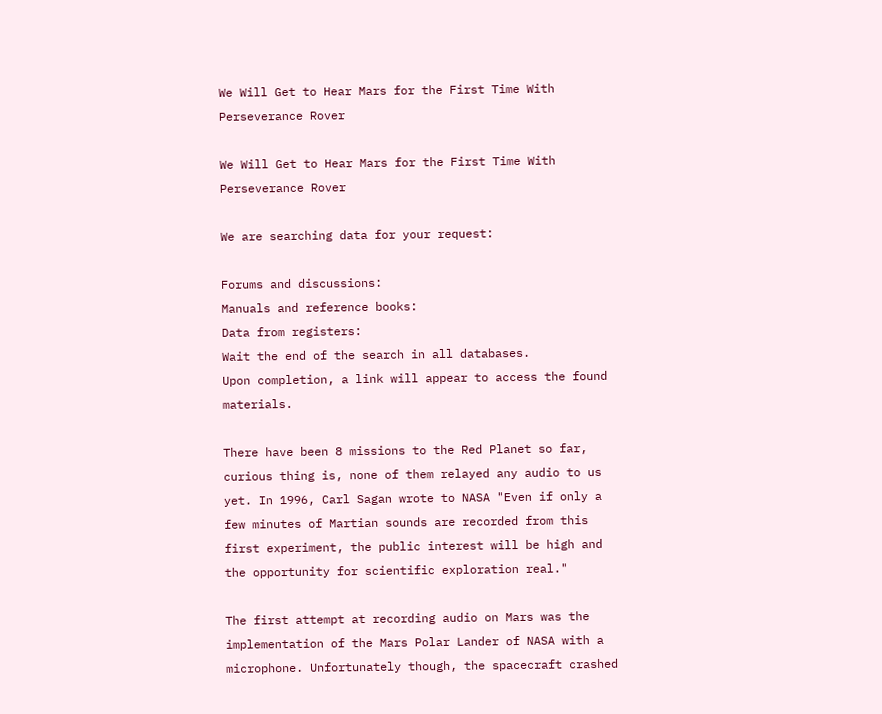We Will Get to Hear Mars for the First Time With Perseverance Rover

We Will Get to Hear Mars for the First Time With Perseverance Rover

We are searching data for your request:

Forums and discussions:
Manuals and reference books:
Data from registers:
Wait the end of the search in all databases.
Upon completion, a link will appear to access the found materials.

There have been 8 missions to the Red Planet so far, curious thing is, none of them relayed any audio to us yet. In 1996, Carl Sagan wrote to NASA "Even if only a few minutes of Martian sounds are recorded from this first experiment, the public interest will be high and the opportunity for scientific exploration real."

The first attempt at recording audio on Mars was the implementation of the Mars Polar Lander of NASA with a microphone. Unfortunately though, the spacecraft crashed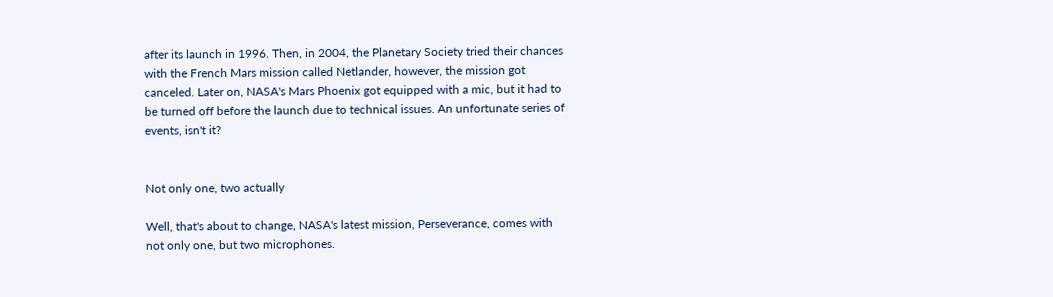after its launch in 1996. Then, in 2004, the Planetary Society tried their chances with the French Mars mission called Netlander, however, the mission got canceled. Later on, NASA's Mars Phoenix got equipped with a mic, but it had to be turned off before the launch due to technical issues. An unfortunate series of events, isn't it?


Not only one, two actually

Well, that's about to change, NASA's latest mission, Perseverance, comes with not only one, but two microphones.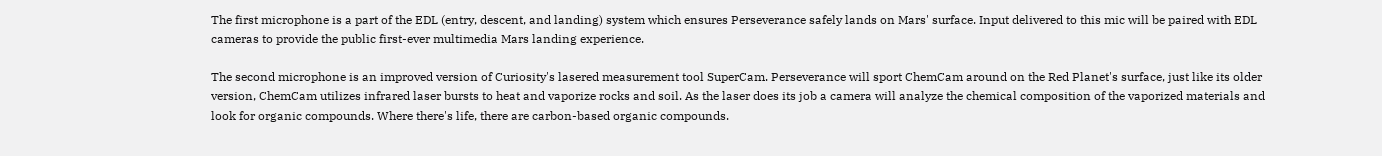The first microphone is a part of the EDL (entry, descent, and landing) system which ensures Perseverance safely lands on Mars' surface. Input delivered to this mic will be paired with EDL cameras to provide the public first-ever multimedia Mars landing experience.

The second microphone is an improved version of Curiosity's lasered measurement tool SuperCam. Perseverance will sport ChemCam around on the Red Planet's surface, just like its older version, ChemCam utilizes infrared laser bursts to heat and vaporize rocks and soil. As the laser does its job a camera will analyze the chemical composition of the vaporized materials and look for organic compounds. Where there's life, there are carbon-based organic compounds.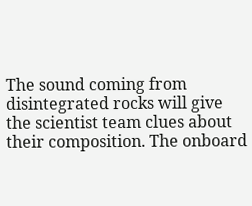The sound coming from disintegrated rocks will give the scientist team clues about their composition. The onboard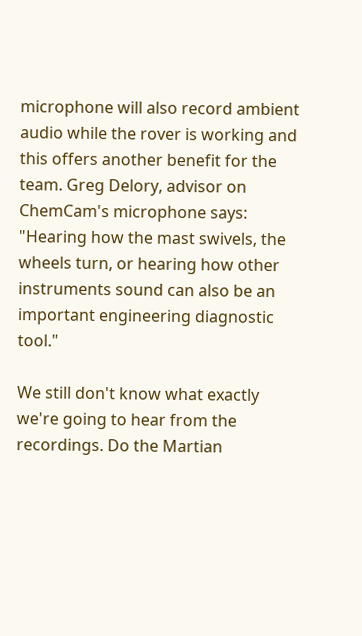microphone will also record ambient audio while the rover is working and this offers another benefit for the team. Greg Delory, advisor on ChemCam's microphone says: "Hearing how the mast swivels, the wheels turn, or hearing how other instruments sound can also be an important engineering diagnostic tool."

We still don't know what exactly we're going to hear from the recordings. Do the Martian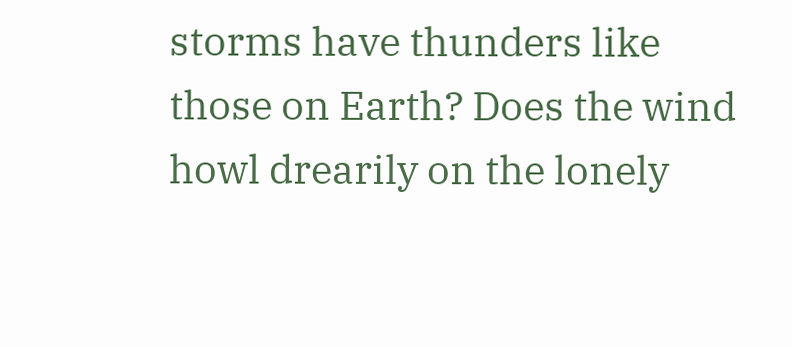storms have thunders like those on Earth? Does the wind howl drearily on the lonely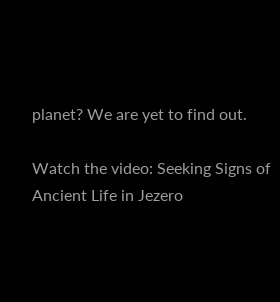planet? We are yet to find out.

Watch the video: Seeking Signs of Ancient Life in Jezero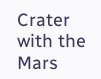Crater with the Mars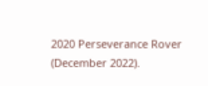2020 Perseverance Rover (December 2022).